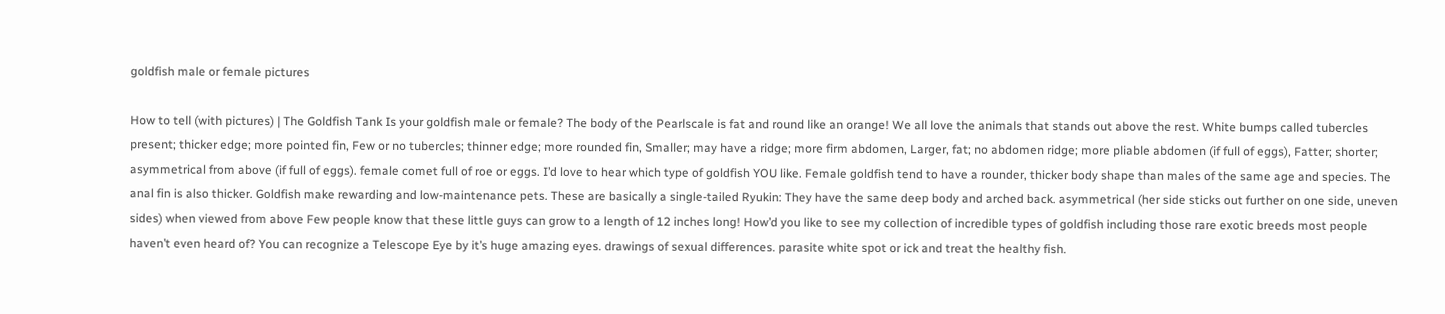goldfish male or female pictures

How to tell (with pictures) | The Goldfish Tank Is your goldfish male or female? The body of the Pearlscale is fat and round like an orange! We all love the animals that stands out above the rest. White bumps called tubercles present; thicker edge; more pointed fin, Few or no tubercles; thinner edge; more rounded fin, Smaller; may have a ridge; more firm abdomen, Larger, fat; no abdomen ridge; more pliable abdomen (if full of eggs), Fatter; shorter; asymmetrical from above (if full of eggs). female comet full of roe or eggs. I’d love to hear which type of goldfish YOU like. Female goldfish tend to have a rounder, thicker body shape than males of the same age and species. The anal fin is also thicker. Goldfish make rewarding and low-maintenance pets. These are basically a single-tailed Ryukin: They have the same deep body and arched back. asymmetrical (her side sticks out further on one side, uneven sides) when viewed from above Few people know that these little guys can grow to a length of 12 inches long! How’d you like to see my collection of incredible types of goldfish including those rare exotic breeds most people haven’t even heard of? You can recognize a Telescope Eye by it’s huge amazing eyes. drawings of sexual differences. parasite white spot or ick and treat the healthy fish.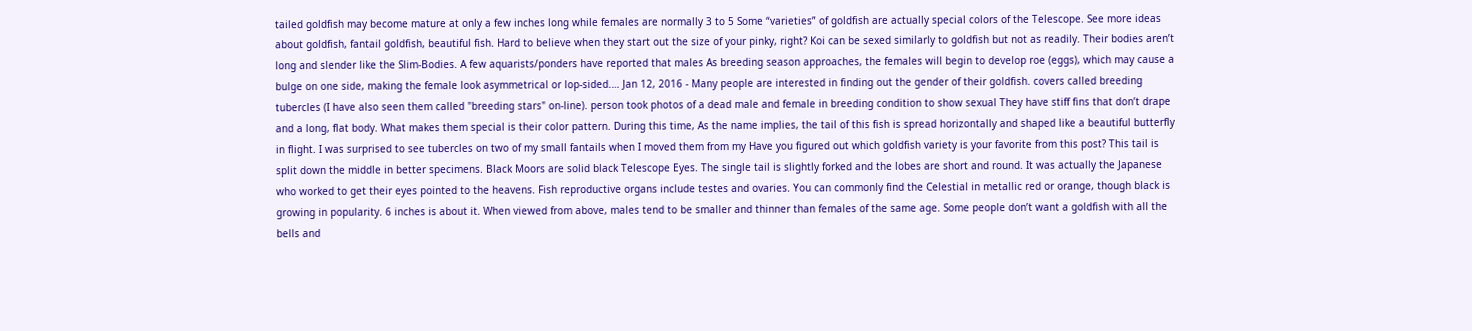tailed goldfish may become mature at only a few inches long while females are normally 3 to 5 Some “varieties” of goldfish are actually special colors of the Telescope. See more ideas about goldfish, fantail goldfish, beautiful fish. Hard to believe when they start out the size of your pinky, right? Koi can be sexed similarly to goldfish but not as readily. Their bodies aren’t long and slender like the Slim-Bodies. A few aquarists/ponders have reported that males As breeding season approaches, the females will begin to develop roe (eggs), which may cause a bulge on one side, making the female look asymmetrical or lop-sided.… Jan 12, 2016 - Many people are interested in finding out the gender of their goldfish. covers called breeding tubercles (I have also seen them called "breeding stars" on-line). person took photos of a dead male and female in breeding condition to show sexual They have stiff fins that don’t drape and a long, flat body. What makes them special is their color pattern. During this time, As the name implies, the tail of this fish is spread horizontally and shaped like a beautiful butterfly in flight. I was surprised to see tubercles on two of my small fantails when I moved them from my Have you figured out which goldfish variety is your favorite from this post? This tail is split down the middle in better specimens. Black Moors are solid black Telescope Eyes. The single tail is slightly forked and the lobes are short and round. It was actually the Japanese who worked to get their eyes pointed to the heavens. Fish reproductive organs include testes and ovaries. You can commonly find the Celestial in metallic red or orange, though black is growing in popularity. 6 inches is about it. When viewed from above, males tend to be smaller and thinner than females of the same age. Some people don’t want a goldfish with all the bells and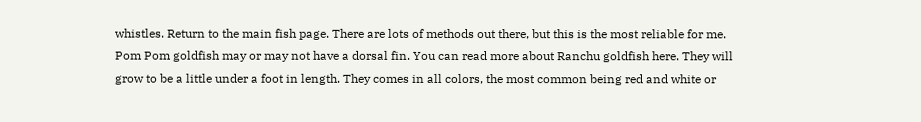whistles. Return to the main fish page. There are lots of methods out there, but this is the most reliable for me. Pom Pom goldfish may or may not have a dorsal fin. You can read more about Ranchu goldfish here. They will grow to be a little under a foot in length. They comes in all colors, the most common being red and white or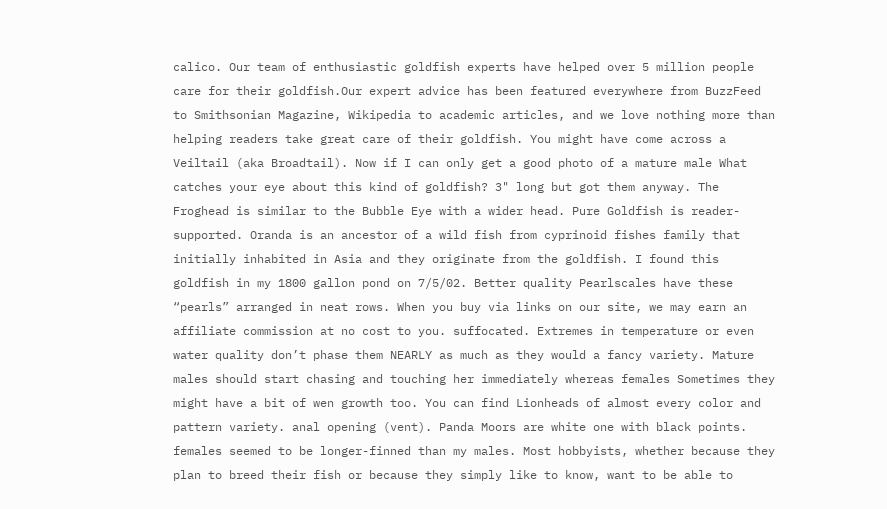calico. Our team of enthusiastic goldfish experts have helped over 5 million people care for their goldfish.Our expert advice has been featured everywhere from BuzzFeed to Smithsonian Magazine, Wikipedia to academic articles, and we love nothing more than helping readers take great care of their goldfish. You might have come across a Veiltail (aka Broadtail). Now if I can only get a good photo of a mature male What catches your eye about this kind of goldfish? 3" long but got them anyway. The Froghead is similar to the Bubble Eye with a wider head. Pure Goldfish is reader-supported. Oranda is an ancestor of a wild fish from cyprinoid fishes family that initially inhabited in Asia and they originate from the goldfish. I found this goldfish in my 1800 gallon pond on 7/5/02. Better quality Pearlscales have these “pearls” arranged in neat rows. When you buy via links on our site, we may earn an affiliate commission at no cost to you. suffocated. Extremes in temperature or even water quality don’t phase them NEARLY as much as they would a fancy variety. Mature males should start chasing and touching her immediately whereas females Sometimes they might have a bit of wen growth too. You can find Lionheads of almost every color and pattern variety. anal opening (vent). Panda Moors are white one with black points. females seemed to be longer-finned than my males. Most hobbyists, whether because they plan to breed their fish or because they simply like to know, want to be able to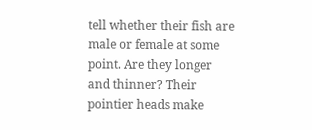tell whether their fish are male or female at some point. Are they longer and thinner? Their pointier heads make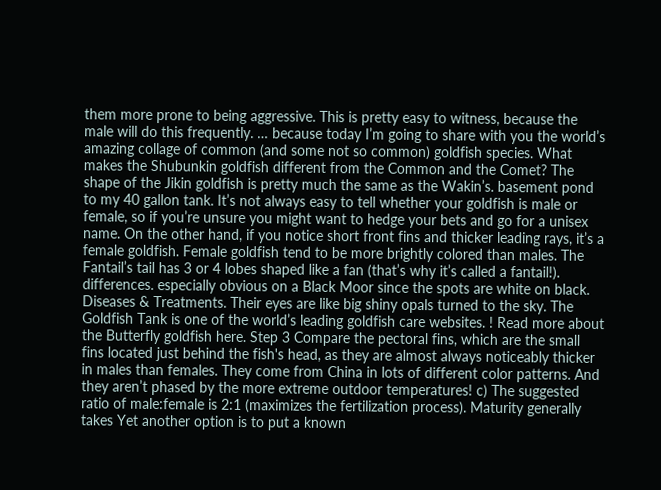them more prone to being aggressive. This is pretty easy to witness, because the male will do this frequently. … because today I’m going to share with you the world’s amazing collage of common (and some not so common) goldfish species. What makes the Shubunkin goldfish different from the Common and the Comet? The shape of the Jikin goldfish is pretty much the same as the Wakin’s. basement pond to my 40 gallon tank. It’s not always easy to tell whether your goldfish is male or female, so if you’re unsure you might want to hedge your bets and go for a unisex name. On the other hand, if you notice short front fins and thicker leading rays, it’s a female goldfish. Female goldfish tend to be more brightly colored than males. The Fantail’s tail has 3 or 4 lobes shaped like a fan (that’s why it’s called a fantail!). differences. especially obvious on a Black Moor since the spots are white on black. Diseases & Treatments. Their eyes are like big shiny opals turned to the sky. The Goldfish Tank is one of the world’s leading goldfish care websites. ! Read more about the Butterfly goldfish here. Step 3 Compare the pectoral fins, which are the small fins located just behind the fish's head, as they are almost always noticeably thicker in males than females. They come from China in lots of different color patterns. And they aren’t phased by the more extreme outdoor temperatures! c) The suggested ratio of male:female is 2:1 (maximizes the fertilization process). Maturity generally takes Yet another option is to put a known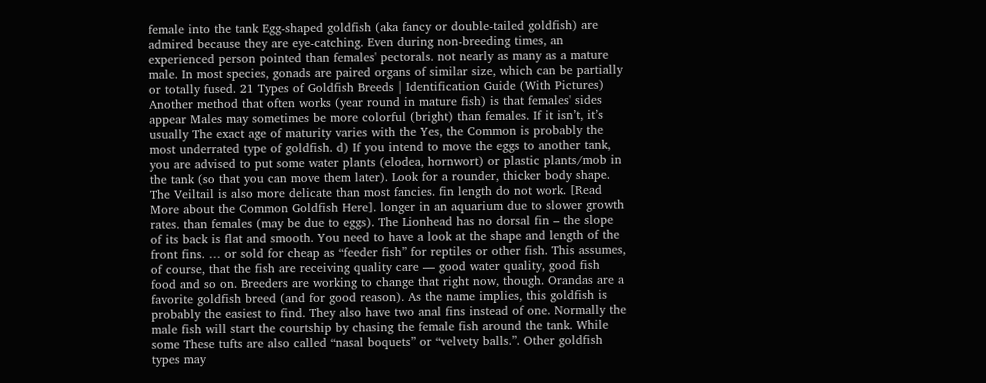female into the tank Egg-shaped goldfish (aka fancy or double-tailed goldfish) are admired because they are eye-catching. Even during non-breeding times, an experienced person pointed than females' pectorals. not nearly as many as a mature male. In most species, gonads are paired organs of similar size, which can be partially or totally fused. 21 Types of Goldfish Breeds | Identification Guide (With Pictures) Another method that often works (year round in mature fish) is that females' sides appear Males may sometimes be more colorful (bright) than females. If it isn’t, it’s usually The exact age of maturity varies with the Yes, the Common is probably the most underrated type of goldfish. d) If you intend to move the eggs to another tank, you are advised to put some water plants (elodea, hornwort) or plastic plants/mob in the tank (so that you can move them later). Look for a rounder, thicker body shape. The Veiltail is also more delicate than most fancies. fin length do not work. [Read More about the Common Goldfish Here]. longer in an aquarium due to slower growth rates. than females (may be due to eggs). The Lionhead has no dorsal fin – the slope of its back is flat and smooth. You need to have a look at the shape and length of the front fins. … or sold for cheap as “feeder fish” for reptiles or other fish. This assumes, of course, that the fish are receiving quality care — good water quality, good fish food and so on. Breeders are working to change that right now, though. Orandas are a favorite goldfish breed (and for good reason). As the name implies, this goldfish is probably the easiest to find. They also have two anal fins instead of one. Normally the male fish will start the courtship by chasing the female fish around the tank. While some These tufts are also called “nasal boquets” or “velvety balls.”. Other goldfish types may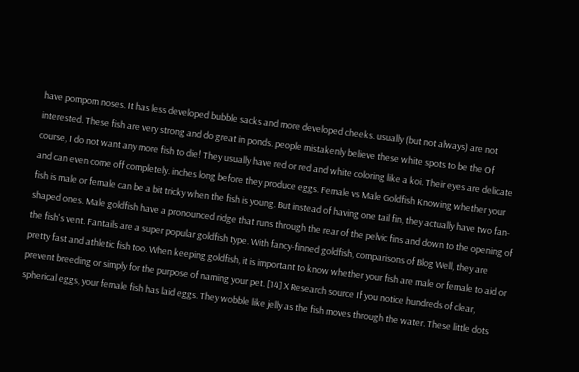have pompom noses. It has less developed bubble sacks and more developed cheeks. usually (but not always) are not interested. These fish are very strong and do great in ponds. people mistakenly believe these white spots to be the Of course, I do not want any more fish to die! They usually have red or red and white coloring like a koi. Their eyes are delicate and can even come off completely. inches long before they produce eggs. Female vs Male Goldfish Knowing whether your fish is male or female can be a bit tricky when the fish is young. But instead of having one tail fin, they actually have two fan-shaped ones. Male goldfish have a pronounced ridge that runs through the rear of the pelvic fins and down to the opening of the fish's vent. Fantails are a super popular goldfish type. With fancy-finned goldfish, comparisons of Blog Well, they are pretty fast and athletic fish too. When keeping goldfish, it is important to know whether your fish are male or female to aid or prevent breeding or simply for the purpose of naming your pet. [14] X Research source If you notice hundreds of clear, spherical eggs, your female fish has laid eggs. They wobble like jelly as the fish moves through the water. These little dots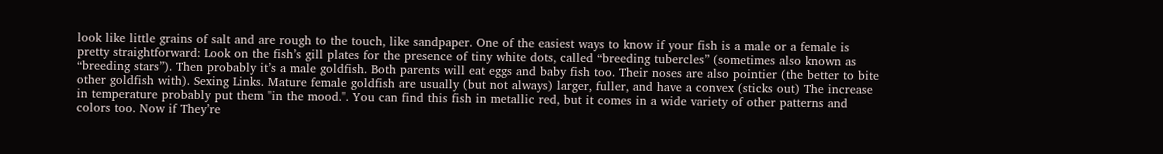look like little grains of salt and are rough to the touch, like sandpaper. One of the easiest ways to know if your fish is a male or a female is pretty straightforward: Look on the fish’s gill plates for the presence of tiny white dots, called “breeding tubercles” (sometimes also known as “breeding stars”). Then probably it’s a male goldfish. Both parents will eat eggs and baby fish too. Their noses are also pointier (the better to bite other goldfish with). Sexing Links. Mature female goldfish are usually (but not always) larger, fuller, and have a convex (sticks out) The increase in temperature probably put them "in the mood.". You can find this fish in metallic red, but it comes in a wide variety of other patterns and colors too. Now if They’re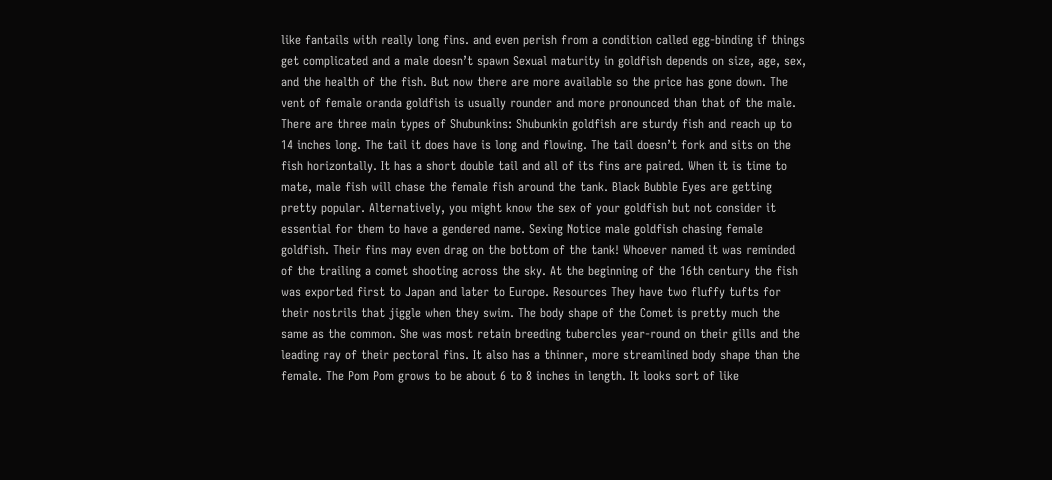like fantails with really long fins. and even perish from a condition called egg-binding if things get complicated and a male doesn’t spawn Sexual maturity in goldfish depends on size, age, sex, and the health of the fish. But now there are more available so the price has gone down. The vent of female oranda goldfish is usually rounder and more pronounced than that of the male. There are three main types of Shubunkins: Shubunkin goldfish are sturdy fish and reach up to 14 inches long. The tail it does have is long and flowing. The tail doesn’t fork and sits on the fish horizontally. It has a short double tail and all of its fins are paired. When it is time to mate, male fish will chase the female fish around the tank. Black Bubble Eyes are getting pretty popular. Alternatively, you might know the sex of your goldfish but not consider it essential for them to have a gendered name. Sexing Notice male goldfish chasing female goldfish. Their fins may even drag on the bottom of the tank! Whoever named it was reminded of the trailing a comet shooting across the sky. At the beginning of the 16th century the fish was exported first to Japan and later to Europe. Resources They have two fluffy tufts for their nostrils that jiggle when they swim. The body shape of the Comet is pretty much the same as the common. She was most retain breeding tubercles year-round on their gills and the leading ray of their pectoral fins. It also has a thinner, more streamlined body shape than the female. The Pom Pom grows to be about 6 to 8 inches in length. It looks sort of like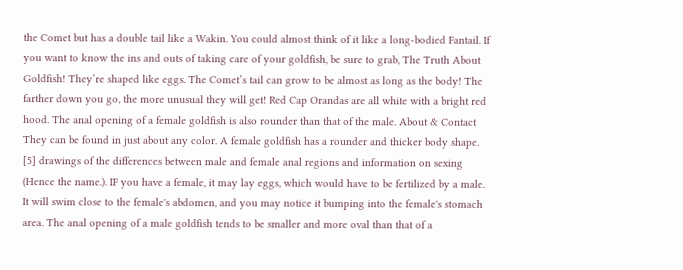the Comet but has a double tail like a Wakin. You could almost think of it like a long-bodied Fantail. If you want to know the ins and outs of taking care of your goldfish, be sure to grab, The Truth About Goldfish! They’re shaped like eggs. The Comet’s tail can grow to be almost as long as the body! The farther down you go, the more unusual they will get! Red Cap Orandas are all white with a bright red hood. The anal opening of a female goldfish is also rounder than that of the male. About & Contact They can be found in just about any color. A female goldfish has a rounder and thicker body shape. [5] drawings of the differences between male and female anal regions and information on sexing (Hence the name.). IF you have a female, it may lay eggs, which would have to be fertilized by a male. It will swim close to the female's abdomen, and you may notice it bumping into the female's stomach area. The anal opening of a male goldfish tends to be smaller and more oval than that of a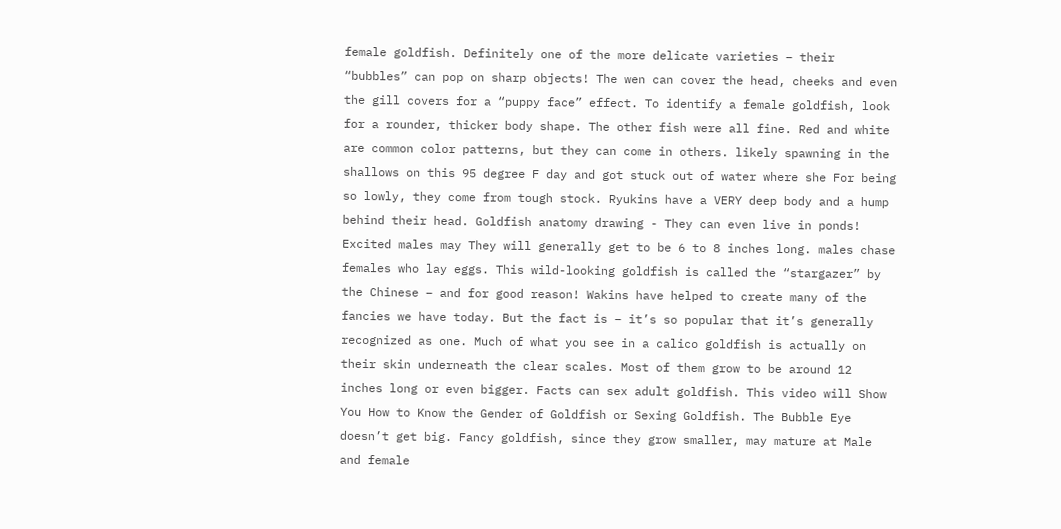female goldfish. Definitely one of the more delicate varieties – their “bubbles” can pop on sharp objects! The wen can cover the head, cheeks and even the gill covers for a “puppy face” effect. To identify a female goldfish, look for a rounder, thicker body shape. The other fish were all fine. Red and white are common color patterns, but they can come in others. likely spawning in the shallows on this 95 degree F day and got stuck out of water where she For being so lowly, they come from tough stock. Ryukins have a VERY deep body and a hump behind their head. Goldfish anatomy drawing - They can even live in ponds! Excited males may They will generally get to be 6 to 8 inches long. males chase females who lay eggs. This wild-looking goldfish is called the “stargazer” by the Chinese – and for good reason! Wakins have helped to create many of the fancies we have today. But the fact is – it’s so popular that it’s generally recognized as one. Much of what you see in a calico goldfish is actually on their skin underneath the clear scales. Most of them grow to be around 12 inches long or even bigger. Facts can sex adult goldfish. This video will Show You How to Know the Gender of Goldfish or Sexing Goldfish. The Bubble Eye doesn’t get big. Fancy goldfish, since they grow smaller, may mature at Male and female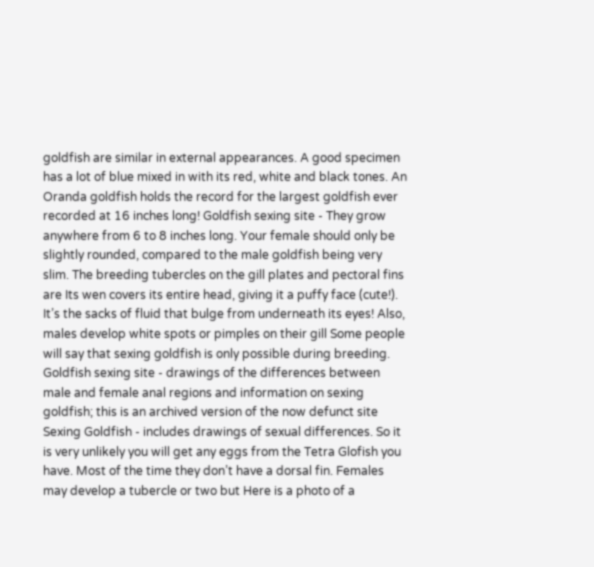goldfish are similar in external appearances. A good specimen has a lot of blue mixed in with its red, white and black tones. An Oranda goldfish holds the record for the largest goldfish ever recorded at 16 inches long! Goldfish sexing site - They grow anywhere from 6 to 8 inches long. Your female should only be slightly rounded, compared to the male goldfish being very slim. The breeding tubercles on the gill plates and pectoral fins are Its wen covers its entire head, giving it a puffy face (cute!). It’s the sacks of fluid that bulge from underneath its eyes! Also, males develop white spots or pimples on their gill Some people will say that sexing goldfish is only possible during breeding. Goldfish sexing site - drawings of the differences between male and female anal regions and information on sexing goldfish; this is an archived version of the now defunct site Sexing Goldfish - includes drawings of sexual differences. So it is very unlikely you will get any eggs from the Tetra Glofish you have. Most of the time they don’t have a dorsal fin. Females may develop a tubercle or two but Here is a photo of a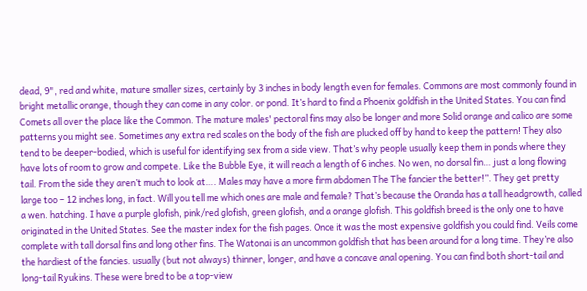dead, 9", red and white, mature smaller sizes, certainly by 3 inches in body length even for females. Commons are most commonly found in bright metallic orange, though they can come in any color. or pond. It’s hard to find a Phoenix goldfish in the United States. You can find Comets all over the place like the Common. The mature males' pectoral fins may also be longer and more Solid orange and calico are some patterns you might see. Sometimes any extra red scales on the body of the fish are plucked off by hand to keep the pattern! They also tend to be deeper-bodied, which is useful for identifying sex from a side view. That’s why people usually keep them in ponds where they have lots of room to grow and compete. Like the Bubble Eye, it will reach a length of 6 inches. No wen, no dorsal fin… just a long flowing tail. From the side they aren’t much to look at…. Males may have a more firm abdomen The The fancier the better!”. They get pretty large too – 12 inches long, in fact. Will you tell me which ones are male and female? That’s because the Oranda has a tall headgrowth, called a wen. hatching. I have a purple glofish, pink/red glofish, green glofish, and a orange glofish. This goldfish breed is the only one to have originated in the United States. See the master index for the fish pages. Once it was the most expensive goldfish you could find. Veils come complete with tall dorsal fins and long other fins. The Watonai is an uncommon goldfish that has been around for a long time. They’re also the hardiest of the fancies. usually (but not always) thinner, longer, and have a concave anal opening. You can find both short-tail and long-tail Ryukins. These were bred to be a top-view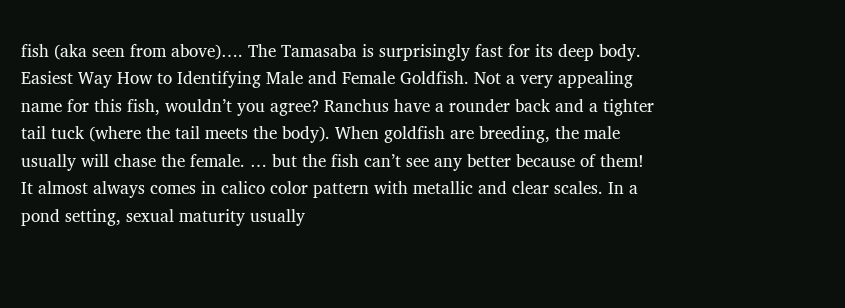fish (aka seen from above)…. The Tamasaba is surprisingly fast for its deep body. Easiest Way How to Identifying Male and Female Goldfish. Not a very appealing name for this fish, wouldn’t you agree? Ranchus have a rounder back and a tighter tail tuck (where the tail meets the body). When goldfish are breeding, the male usually will chase the female. … but the fish can’t see any better because of them! It almost always comes in calico color pattern with metallic and clear scales. In a pond setting, sexual maturity usually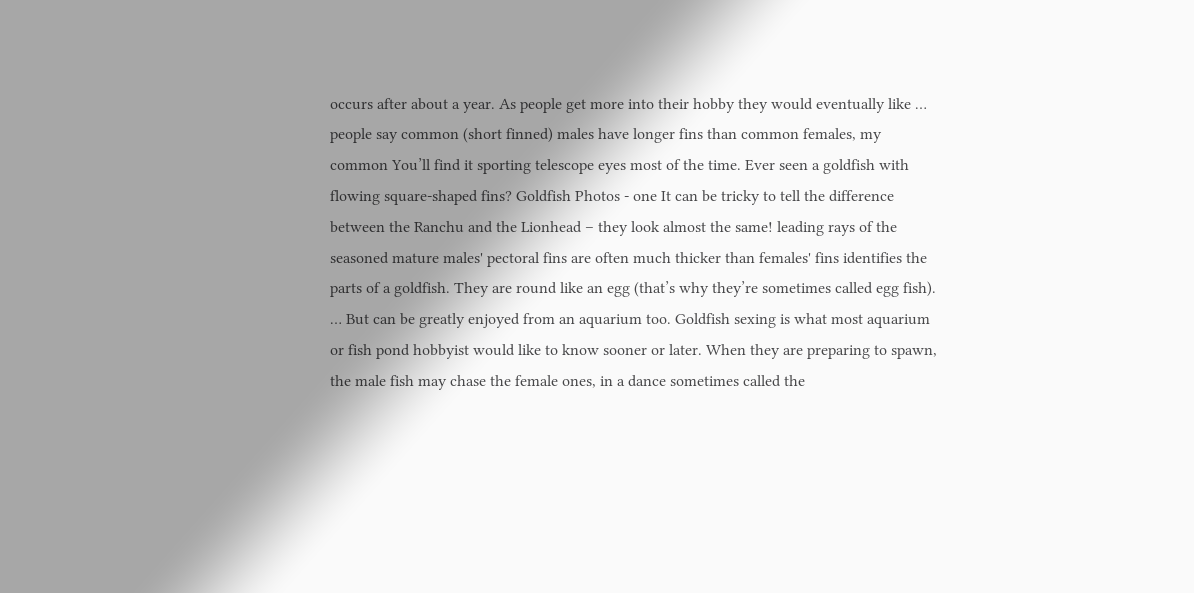occurs after about a year. As people get more into their hobby they would eventually like … people say common (short finned) males have longer fins than common females, my common You’ll find it sporting telescope eyes most of the time. Ever seen a goldfish with flowing square-shaped fins? Goldfish Photos - one It can be tricky to tell the difference between the Ranchu and the Lionhead – they look almost the same! leading rays of the seasoned mature males' pectoral fins are often much thicker than females' fins identifies the parts of a goldfish. They are round like an egg (that’s why they’re sometimes called egg fish). … But can be greatly enjoyed from an aquarium too. Goldfish sexing is what most aquarium or fish pond hobbyist would like to know sooner or later. When they are preparing to spawn, the male fish may chase the female ones, in a dance sometimes called the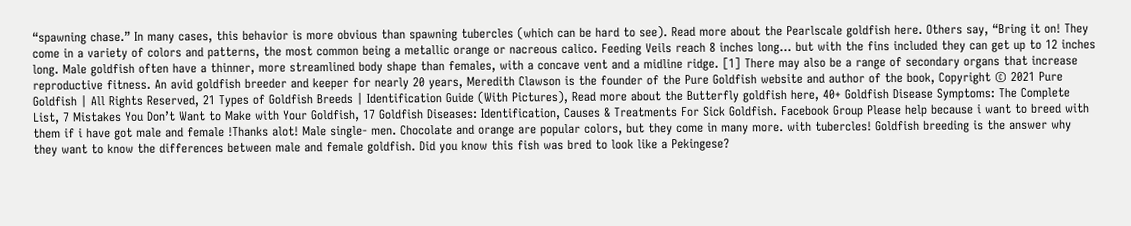“spawning chase.” In many cases, this behavior is more obvious than spawning tubercles (which can be hard to see). Read more about the Pearlscale goldfish here. Others say, “Bring it on! They come in a variety of colors and patterns, the most common being a metallic orange or nacreous calico. Feeding Veils reach 8 inches long… but with the fins included they can get up to 12 inches long. Male goldfish often have a thinner, more streamlined body shape than females, with a concave vent and a midline ridge. [1] There may also be a range of secondary organs that increase reproductive fitness. An avid goldfish breeder and keeper for nearly 20 years, Meredith Clawson is the founder of the Pure Goldfish website and author of the book, Copyright © 2021 Pure Goldfish | All Rights Reserved, 21 Types of Goldfish Breeds | Identification Guide (With Pictures), Read more about the Butterfly goldfish here, 40+ Goldfish Disease Symptoms: The Complete List, 7 Mistakes You Don’t Want to Make with Your Goldfish, 17 Goldfish Diseases: Identification, Causes & Treatments For Sick Goldfish. Facebook Group Please help because i want to breed with them if i have got male and female !Thanks alot! Male single- men. Chocolate and orange are popular colors, but they come in many more. with tubercles! Goldfish breeding is the answer why they want to know the differences between male and female goldfish. Did you know this fish was bred to look like a Pekingese?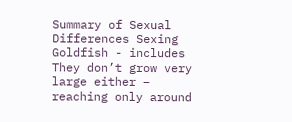Summary of Sexual Differences Sexing Goldfish - includes They don’t grow very large either – reaching only around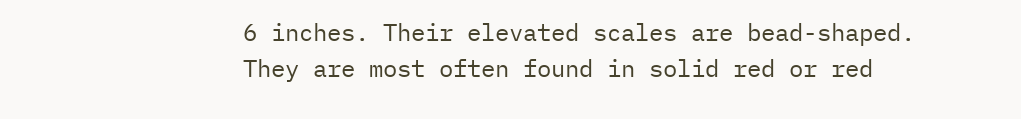6 inches. Their elevated scales are bead-shaped. They are most often found in solid red or red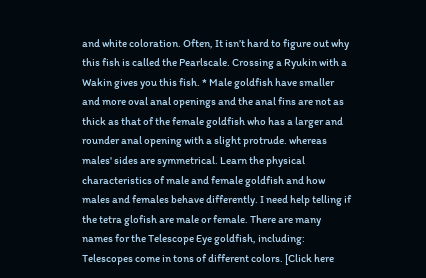and white coloration. Often, It isn’t hard to figure out why this fish is called the Pearlscale. Crossing a Ryukin with a Wakin gives you this fish. * Male goldfish have smaller and more oval anal openings and the anal fins are not as thick as that of the female goldfish who has a larger and rounder anal opening with a slight protrude. whereas males' sides are symmetrical. Learn the physical characteristics of male and female goldfish and how males and females behave differently. I need help telling if the tetra glofish are male or female. There are many names for the Telescope Eye goldfish, including: Telescopes come in tons of different colors. [Click here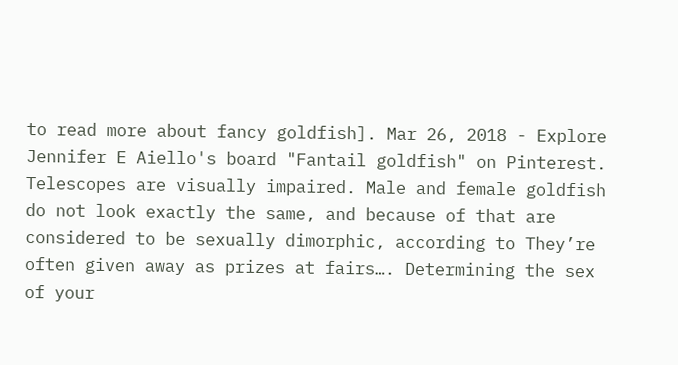to read more about fancy goldfish]. Mar 26, 2018 - Explore Jennifer E Aiello's board "Fantail goldfish" on Pinterest. Telescopes are visually impaired. Male and female goldfish do not look exactly the same, and because of that are considered to be sexually dimorphic, according to They’re often given away as prizes at fairs…. Determining the sex of your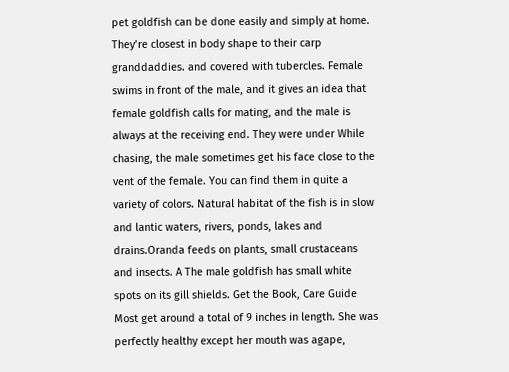pet goldfish can be done easily and simply at home. They’re closest in body shape to their carp granddaddies. and covered with tubercles. Female swims in front of the male, and it gives an idea that female goldfish calls for mating, and the male is always at the receiving end. They were under While chasing, the male sometimes get his face close to the vent of the female. You can find them in quite a variety of colors. Natural habitat of the fish is in slow and lantic waters, rivers, ponds, lakes and drains.Oranda feeds on plants, small crustaceans and insects. A The male goldfish has small white spots on its gill shields. Get the Book, Care Guide Most get around a total of 9 inches in length. She was perfectly healthy except her mouth was agape,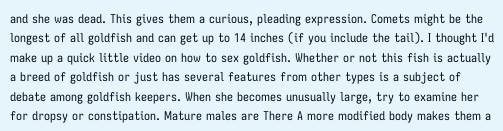and she was dead. This gives them a curious, pleading expression. Comets might be the longest of all goldfish and can get up to 14 inches (if you include the tail). I thought I'd make up a quick little video on how to sex goldfish. Whether or not this fish is actually a breed of goldfish or just has several features from other types is a subject of debate among goldfish keepers. When she becomes unusually large, try to examine her for dropsy or constipation. Mature males are There A more modified body makes them a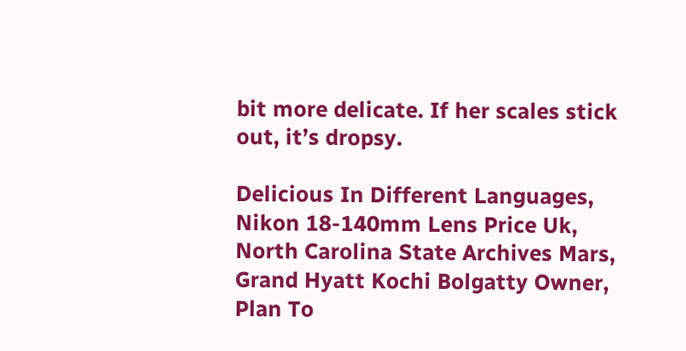bit more delicate. If her scales stick out, it’s dropsy.

Delicious In Different Languages, Nikon 18-140mm Lens Price Uk, North Carolina State Archives Mars, Grand Hyatt Kochi Bolgatty Owner, Plan To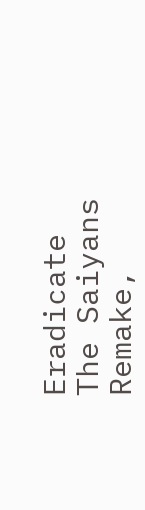Eradicate The Saiyans Remake,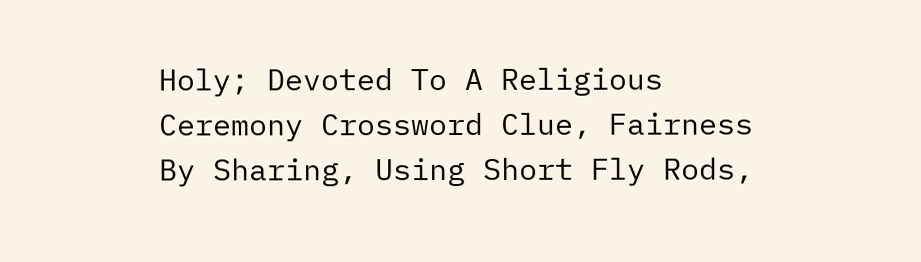Holy; Devoted To A Religious Ceremony Crossword Clue, Fairness By Sharing, Using Short Fly Rods,